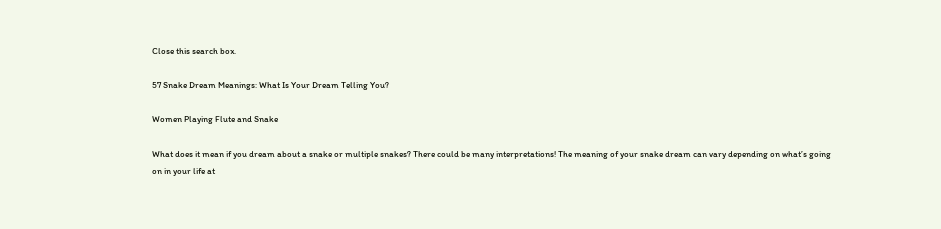Close this search box.

57 Snake Dream Meanings: What Is Your Dream Telling You?

Women Playing Flute and Snake

What does it mean if you dream about a snake or multiple snakes? There could be many interpretations! The meaning of your snake dream can vary depending on what’s going on in your life at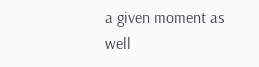a given moment as well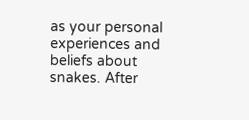as your personal experiences and beliefs about snakes. After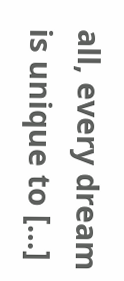all, every dream is unique to […]